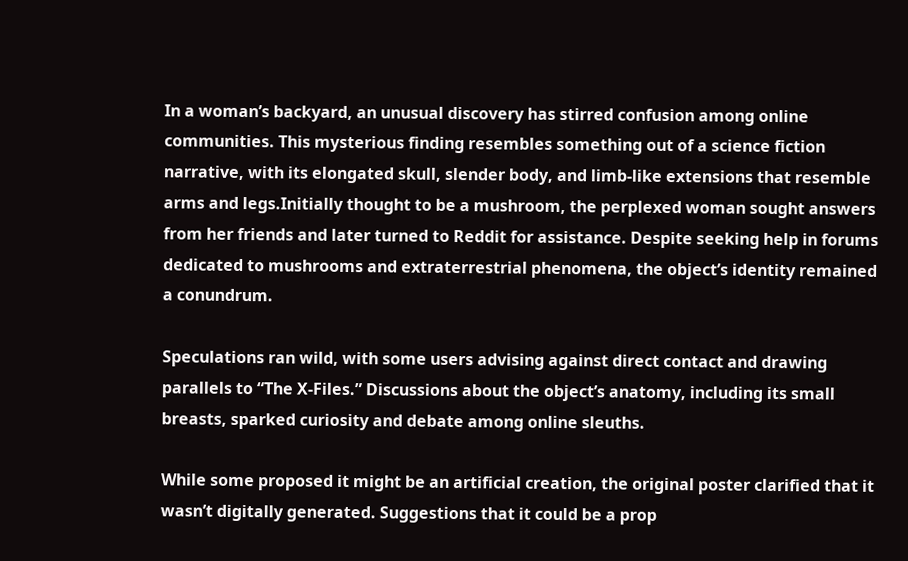In a woman’s backyard, an unusual discovery has stirred confusion among online communities. This mysterious finding resembles something out of a science fiction narrative, with its elongated skull, slender body, and limb-like extensions that resemble arms and legs.Initially thought to be a mushroom, the perplexed woman sought answers from her friends and later turned to Reddit for assistance. Despite seeking help in forums dedicated to mushrooms and extraterrestrial phenomena, the object’s identity remained a conundrum.

Speculations ran wild, with some users advising against direct contact and drawing parallels to “The X-Files.” Discussions about the object’s anatomy, including its small breasts, sparked curiosity and debate among online sleuths.

While some proposed it might be an artificial creation, the original poster clarified that it wasn’t digitally generated. Suggestions that it could be a prop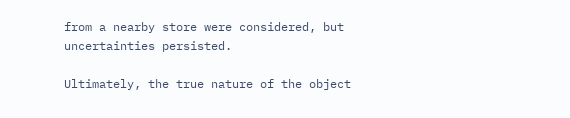from a nearby store were considered, but uncertainties persisted.

Ultimately, the true nature of the object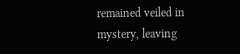remained veiled in mystery, leaving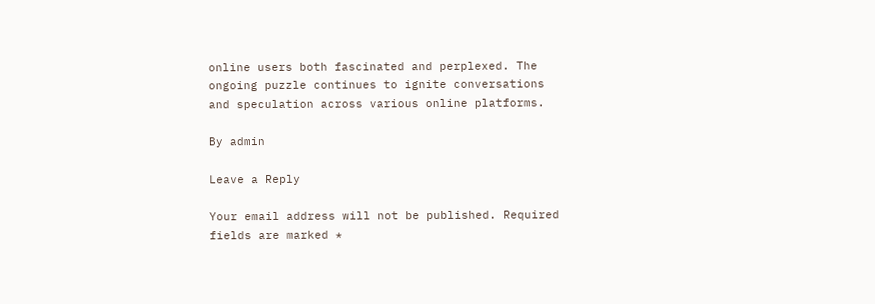online users both fascinated and perplexed. The ongoing puzzle continues to ignite conversations and speculation across various online platforms.

By admin

Leave a Reply

Your email address will not be published. Required fields are marked *